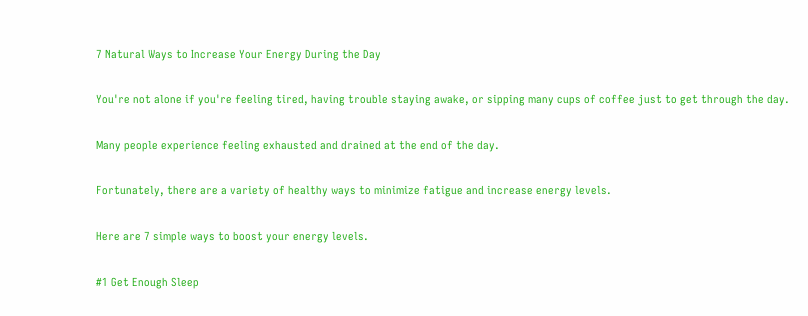7 Natural Ways to Increase Your Energy During the Day

You're not alone if you're feeling tired, having trouble staying awake, or sipping many cups of coffee just to get through the day.

Many people experience feeling exhausted and drained at the end of the day.

Fortunately, there are a variety of healthy ways to minimize fatigue and increase energy levels.

Here are 7 simple ways to boost your energy levels.

#1 Get Enough Sleep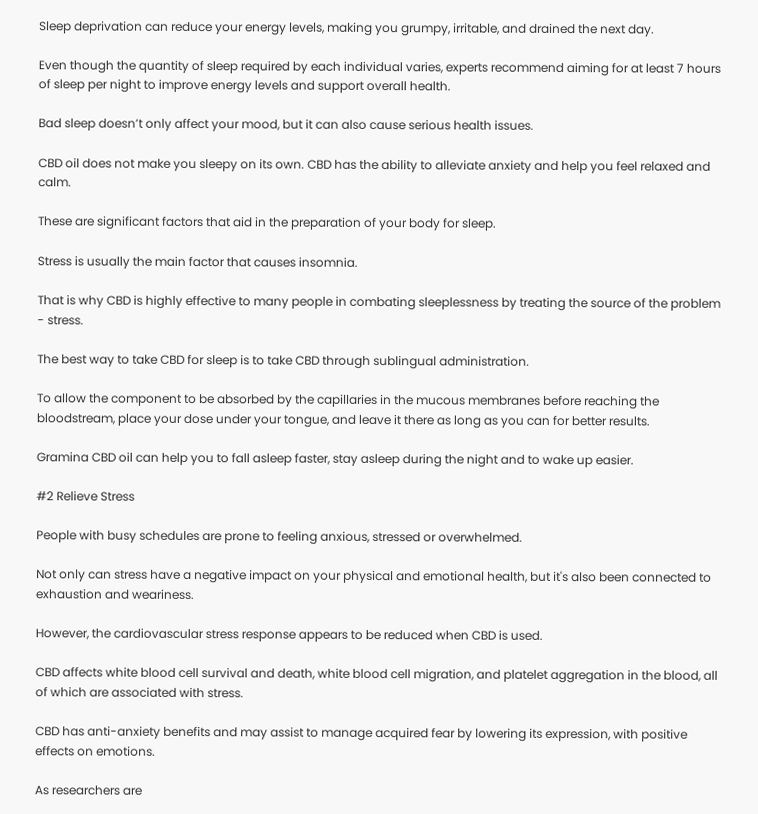Sleep deprivation can reduce your energy levels, making you grumpy, irritable, and drained the next day.

Even though the quantity of sleep required by each individual varies, experts recommend aiming for at least 7 hours of sleep per night to improve energy levels and support overall health.

Bad sleep doesn’t only affect your mood, but it can also cause serious health issues.

CBD oil does not make you sleepy on its own. CBD has the ability to alleviate anxiety and help you feel relaxed and calm.

These are significant factors that aid in the preparation of your body for sleep.

Stress is usually the main factor that causes insomnia.

That is why CBD is highly effective to many people in combating sleeplessness by treating the source of the problem - stress.

The best way to take CBD for sleep is to take CBD through sublingual administration.

To allow the component to be absorbed by the capillaries in the mucous membranes before reaching the bloodstream, place your dose under your tongue, and leave it there as long as you can for better results.

Gramina CBD oil can help you to fall asleep faster, stay asleep during the night and to wake up easier.

#2 Relieve Stress

People with busy schedules are prone to feeling anxious, stressed or overwhelmed.

Not only can stress have a negative impact on your physical and emotional health, but it's also been connected to exhaustion and weariness.

However, the cardiovascular stress response appears to be reduced when CBD is used.

CBD affects white blood cell survival and death, white blood cell migration, and platelet aggregation in the blood, all of which are associated with stress.

CBD has anti-anxiety benefits and may assist to manage acquired fear by lowering its expression, with positive effects on emotions.

As researchers are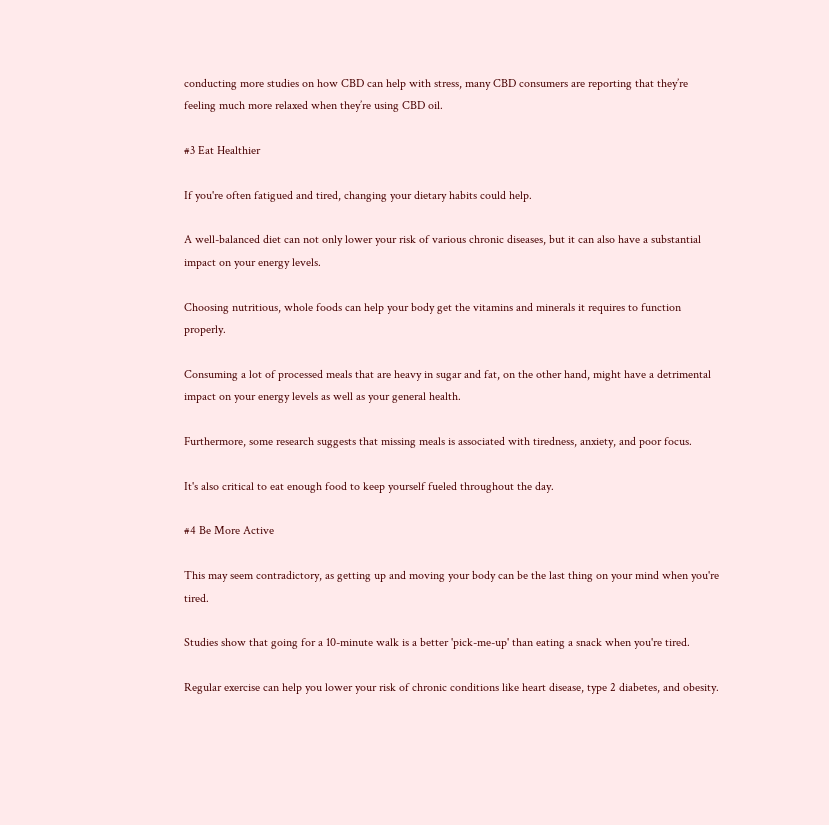conducting more studies on how CBD can help with stress, many CBD consumers are reporting that they’re feeling much more relaxed when they’re using CBD oil.

#3 Eat Healthier

If you're often fatigued and tired, changing your dietary habits could help.

A well-balanced diet can not only lower your risk of various chronic diseases, but it can also have a substantial impact on your energy levels.

Choosing nutritious, whole foods can help your body get the vitamins and minerals it requires to function properly.

Consuming a lot of processed meals that are heavy in sugar and fat, on the other hand, might have a detrimental impact on your energy levels as well as your general health.

Furthermore, some research suggests that missing meals is associated with tiredness, anxiety, and poor focus.

It's also critical to eat enough food to keep yourself fueled throughout the day.

#4 Be More Active

This may seem contradictory, as getting up and moving your body can be the last thing on your mind when you're tired.

Studies show that going for a 10-minute walk is a better 'pick-me-up' than eating a snack when you're tired.

Regular exercise can help you lower your risk of chronic conditions like heart disease, type 2 diabetes, and obesity.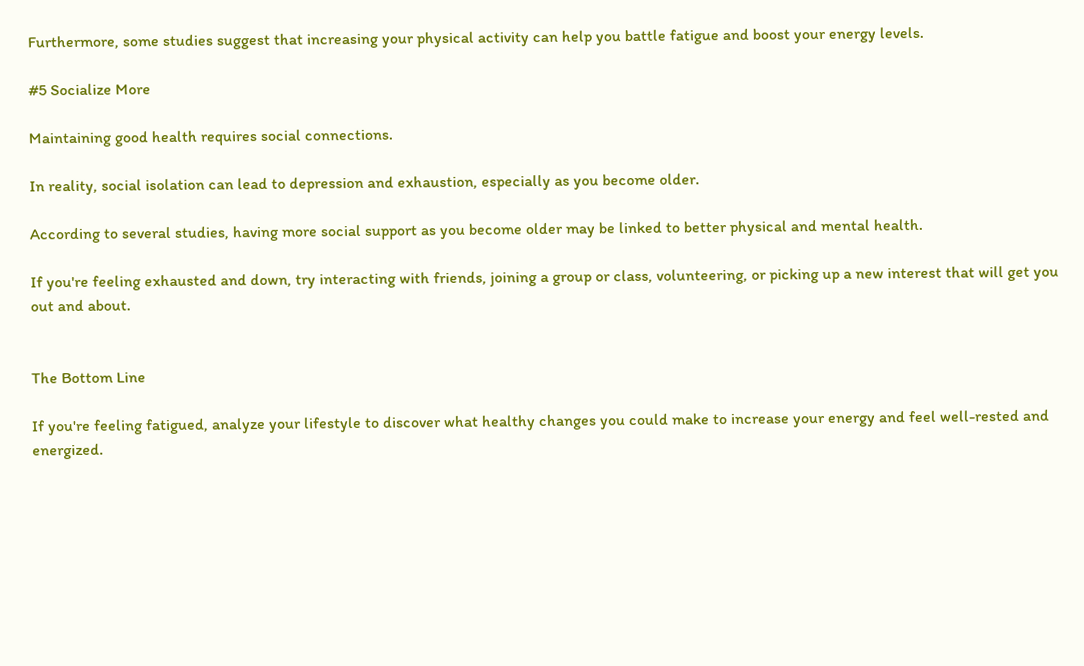Furthermore, some studies suggest that increasing your physical activity can help you battle fatigue and boost your energy levels.

#5 Socialize More

Maintaining good health requires social connections.

In reality, social isolation can lead to depression and exhaustion, especially as you become older.

According to several studies, having more social support as you become older may be linked to better physical and mental health.

If you're feeling exhausted and down, try interacting with friends, joining a group or class, volunteering, or picking up a new interest that will get you out and about.


The Bottom Line

If you're feeling fatigued, analyze your lifestyle to discover what healthy changes you could make to increase your energy and feel well-rested and energized.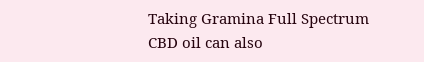Taking Gramina Full Spectrum CBD oil can also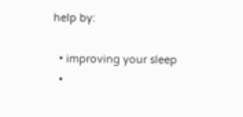help by:

  • improving your sleep
  •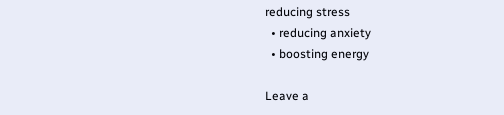reducing stress
  • reducing anxiety
  • boosting energy

Leave a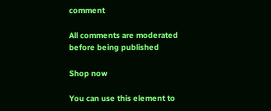comment

All comments are moderated before being published

Shop now

You can use this element to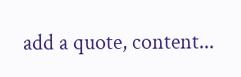add a quote, content...